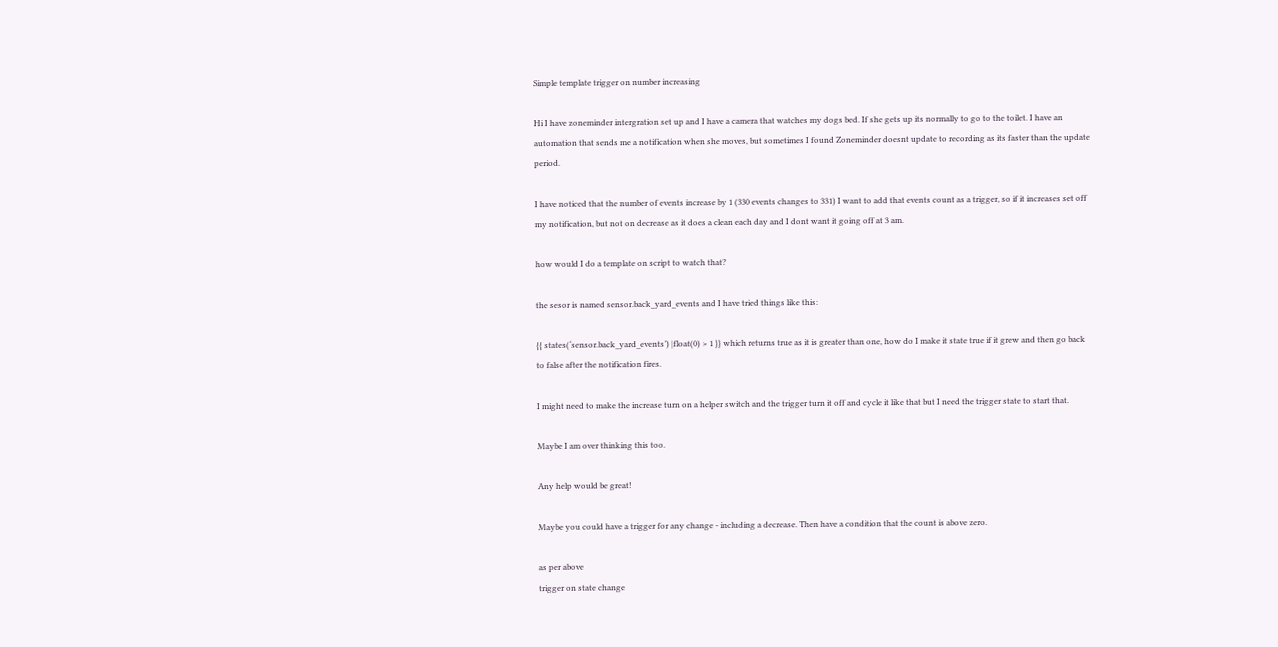Simple template trigger on number increasing

Hi I have zoneminder intergration set up and I have a camera that watches my dogs bed. If she gets up its normally to go to the toilet. I have an automation that sends me a notification when she moves, but sometimes I found Zoneminder doesnt update to recording as its faster than the update period.

I have noticed that the number of events increase by 1 (330 events changes to 331) I want to add that events count as a trigger, so if it increases set off my notification, but not on decrease as it does a clean each day and I dont want it going off at 3 am.

how would I do a template on script to watch that?

the sesor is named sensor.back_yard_events and I have tried things like this:

{{ states(‘sensor.back_yard_events’) |float(0) > 1 }} which returns true as it is greater than one, how do I make it state true if it grew and then go back to false after the notification fires.

I might need to make the increase turn on a helper switch and the trigger turn it off and cycle it like that but I need the trigger state to start that.

Maybe I am over thinking this too.

Any help would be great!

Maybe you could have a trigger for any change - including a decrease. Then have a condition that the count is above zero.

as per above
trigger on state change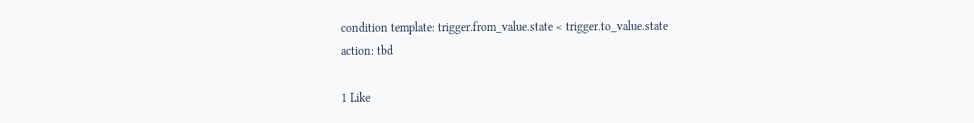condition template: trigger.from_value.state < trigger.to_value.state
action: tbd

1 Like